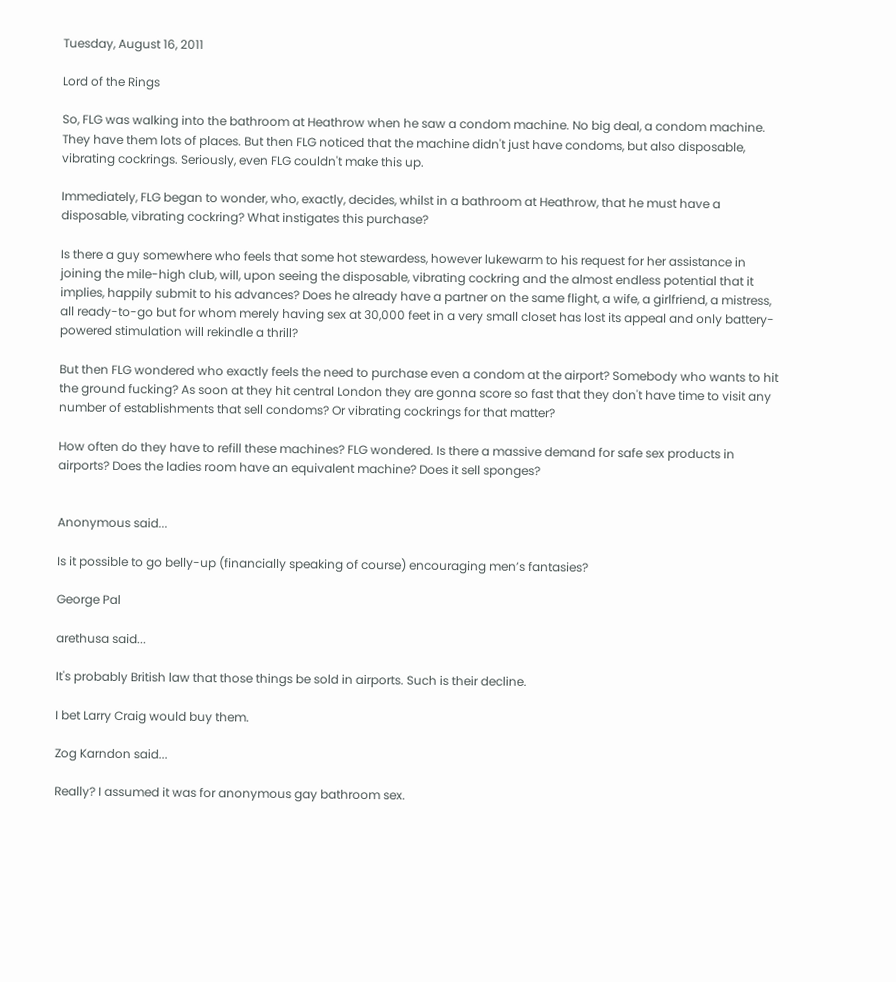Tuesday, August 16, 2011

Lord of the Rings

So, FLG was walking into the bathroom at Heathrow when he saw a condom machine. No big deal, a condom machine. They have them lots of places. But then FLG noticed that the machine didn't just have condoms, but also disposable, vibrating cockrings. Seriously, even FLG couldn't make this up.

Immediately, FLG began to wonder, who, exactly, decides, whilst in a bathroom at Heathrow, that he must have a disposable, vibrating cockring? What instigates this purchase?

Is there a guy somewhere who feels that some hot stewardess, however lukewarm to his request for her assistance in joining the mile-high club, will, upon seeing the disposable, vibrating cockring and the almost endless potential that it implies, happily submit to his advances? Does he already have a partner on the same flight, a wife, a girlfriend, a mistress, all ready-to-go but for whom merely having sex at 30,000 feet in a very small closet has lost its appeal and only battery-powered stimulation will rekindle a thrill?

But then FLG wondered who exactly feels the need to purchase even a condom at the airport? Somebody who wants to hit the ground fucking? As soon at they hit central London they are gonna score so fast that they don't have time to visit any number of establishments that sell condoms? Or vibrating cockrings for that matter?

How often do they have to refill these machines? FLG wondered. Is there a massive demand for safe sex products in airports? Does the ladies room have an equivalent machine? Does it sell sponges?


Anonymous said...

Is it possible to go belly-up (financially speaking of course) encouraging men’s fantasies?

George Pal

arethusa said...

It's probably British law that those things be sold in airports. Such is their decline.

I bet Larry Craig would buy them.

Zog Karndon said...

Really? I assumed it was for anonymous gay bathroom sex.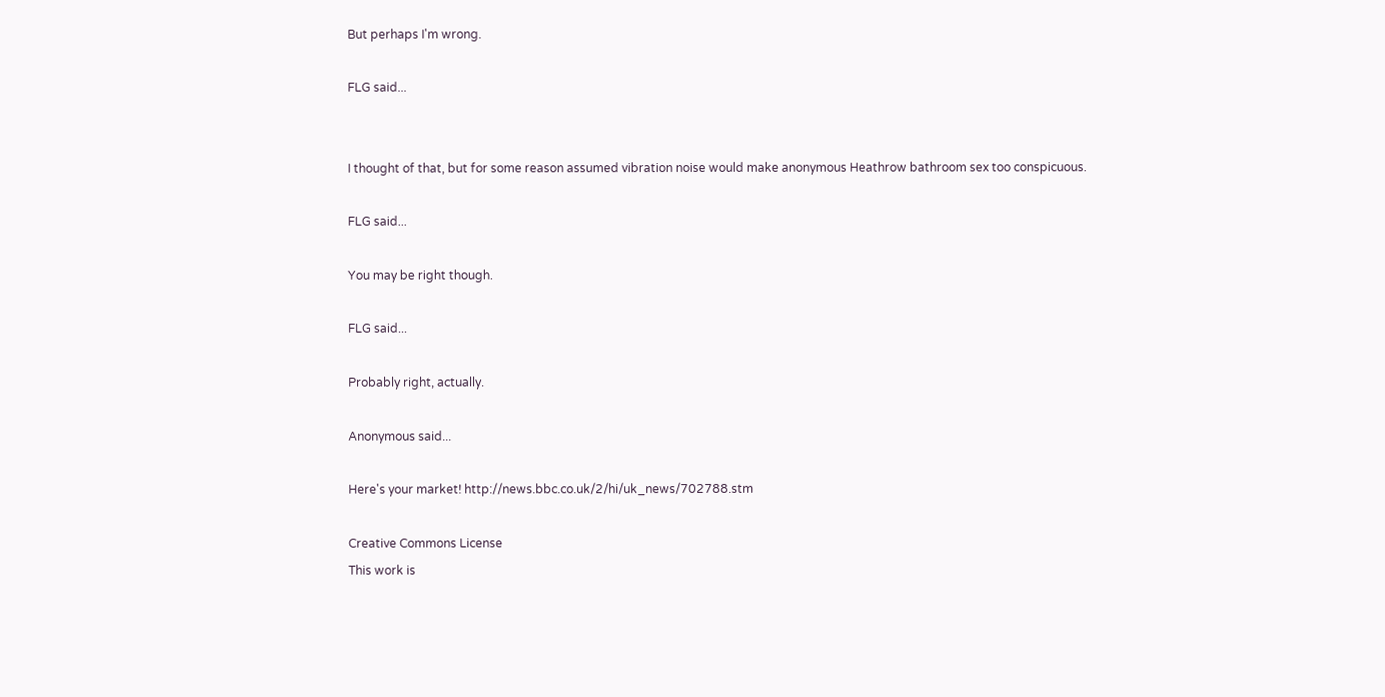But perhaps I'm wrong.

FLG said...


I thought of that, but for some reason assumed vibration noise would make anonymous Heathrow bathroom sex too conspicuous.

FLG said...

You may be right though.

FLG said...

Probably right, actually.

Anonymous said...

Here's your market! http://news.bbc.co.uk/2/hi/uk_news/702788.stm

Creative Commons License
This work is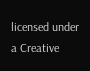licensed under a Creative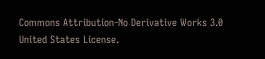Commons Attribution-No Derivative Works 3.0 United States License.